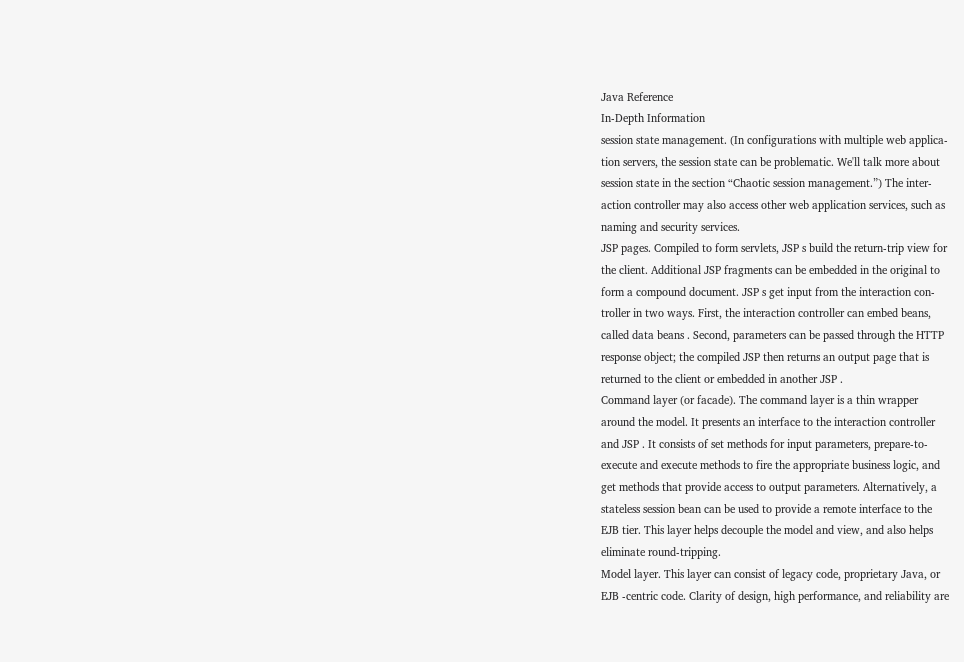Java Reference
In-Depth Information
session state management. (In configurations with multiple web applica-
tion servers, the session state can be problematic. We'll talk more about
session state in the section “Chaotic session management.”) The inter-
action controller may also access other web application services, such as
naming and security services.
JSP pages. Compiled to form servlets, JSP s build the return-trip view for
the client. Additional JSP fragments can be embedded in the original to
form a compound document. JSP s get input from the interaction con-
troller in two ways. First, the interaction controller can embed beans,
called data beans . Second, parameters can be passed through the HTTP
response object; the compiled JSP then returns an output page that is
returned to the client or embedded in another JSP .
Command layer (or facade). The command layer is a thin wrapper
around the model. It presents an interface to the interaction controller
and JSP . It consists of set methods for input parameters, prepare-to-
execute and execute methods to fire the appropriate business logic, and
get methods that provide access to output parameters. Alternatively, a
stateless session bean can be used to provide a remote interface to the
EJB tier. This layer helps decouple the model and view, and also helps
eliminate round-tripping.
Model layer. This layer can consist of legacy code, proprietary Java, or
EJB -centric code. Clarity of design, high performance, and reliability are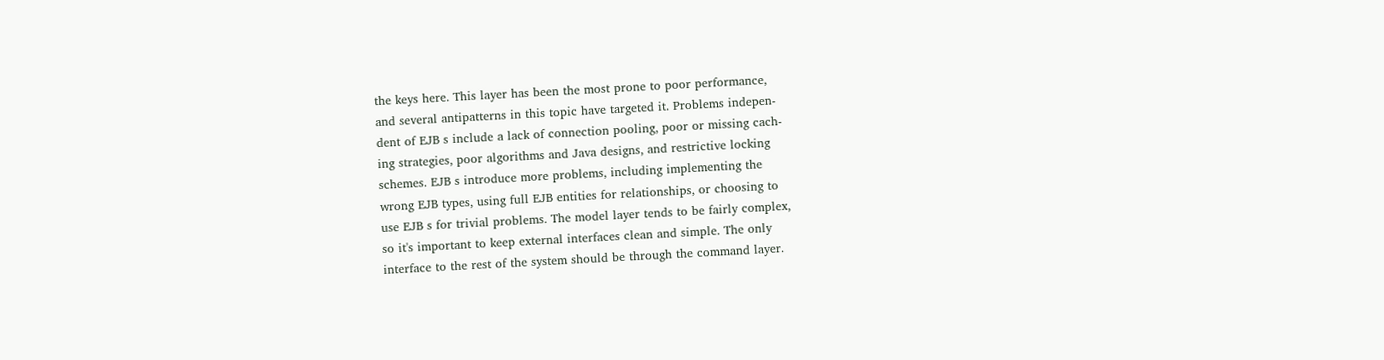the keys here. This layer has been the most prone to poor performance,
and several antipatterns in this topic have targeted it. Problems indepen-
dent of EJB s include a lack of connection pooling, poor or missing cach-
ing strategies, poor algorithms and Java designs, and restrictive locking
schemes. EJB s introduce more problems, including implementing the
wrong EJB types, using full EJB entities for relationships, or choosing to
use EJB s for trivial problems. The model layer tends to be fairly complex,
so it's important to keep external interfaces clean and simple. The only
interface to the rest of the system should be through the command layer.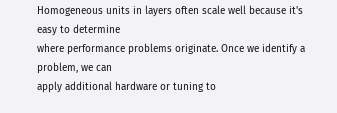Homogeneous units in layers often scale well because it's easy to determine
where performance problems originate. Once we identify a problem, we can
apply additional hardware or tuning to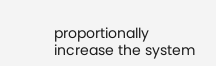proportionally increase the system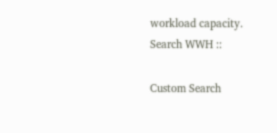workload capacity.
Search WWH ::

Custom Search